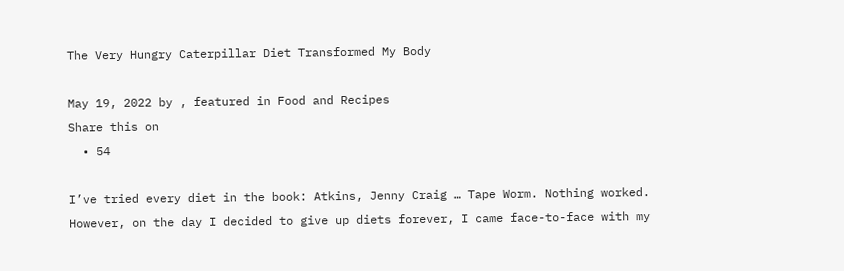The Very Hungry Caterpillar Diet Transformed My Body

May 19, 2022 by , featured in Food and Recipes
Share this on
  • 54

I’ve tried every diet in the book: Atkins, Jenny Craig … Tape Worm. Nothing worked. However, on the day I decided to give up diets forever, I came face-to-face with my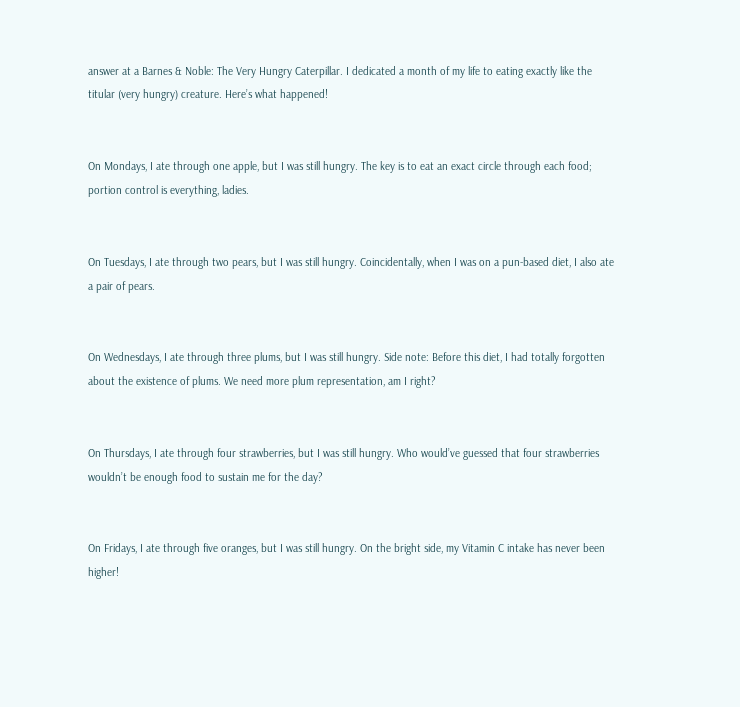answer at a Barnes & Noble: The Very Hungry Caterpillar. I dedicated a month of my life to eating exactly like the titular (very hungry) creature. Here’s what happened!


On Mondays, I ate through one apple, but I was still hungry. The key is to eat an exact circle through each food; portion control is everything, ladies.


On Tuesdays, I ate through two pears, but I was still hungry. Coincidentally, when I was on a pun-based diet, I also ate a pair of pears.


On Wednesdays, I ate through three plums, but I was still hungry. Side note: Before this diet, I had totally forgotten about the existence of plums. We need more plum representation, am I right?


On Thursdays, I ate through four strawberries, but I was still hungry. Who would’ve guessed that four strawberries wouldn’t be enough food to sustain me for the day?


On Fridays, I ate through five oranges, but I was still hungry. On the bright side, my Vitamin C intake has never been higher!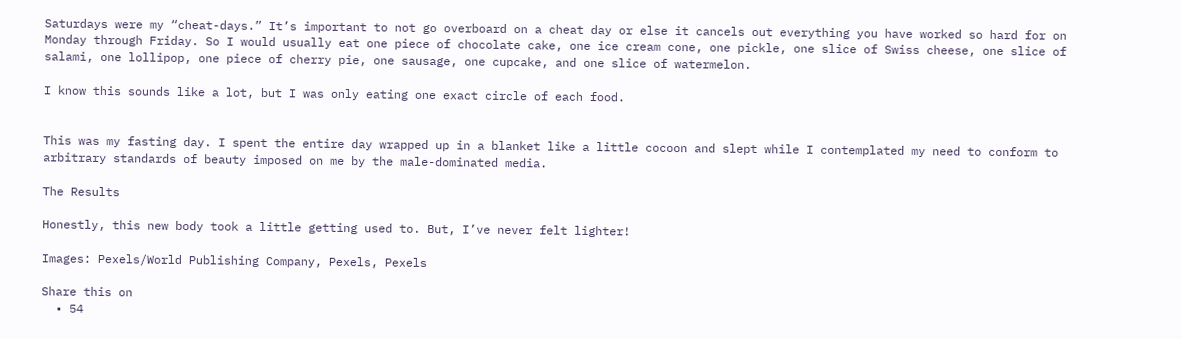Saturdays were my “cheat-days.” It’s important to not go overboard on a cheat day or else it cancels out everything you have worked so hard for on Monday through Friday. So I would usually eat one piece of chocolate cake, one ice cream cone, one pickle, one slice of Swiss cheese, one slice of salami, one lollipop, one piece of cherry pie, one sausage, one cupcake, and one slice of watermelon.

I know this sounds like a lot, but I was only eating one exact circle of each food.


This was my fasting day. I spent the entire day wrapped up in a blanket like a little cocoon and slept while I contemplated my need to conform to arbitrary standards of beauty imposed on me by the male-dominated media.

The Results

Honestly, this new body took a little getting used to. But, I’ve never felt lighter!

Images: Pexels/World Publishing Company, Pexels, Pexels

Share this on
  • 54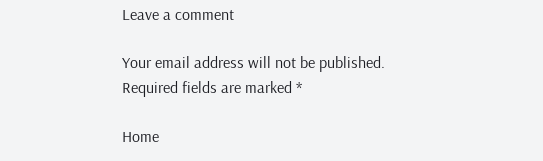Leave a comment

Your email address will not be published. Required fields are marked *

Home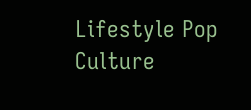Lifestyle Pop Culture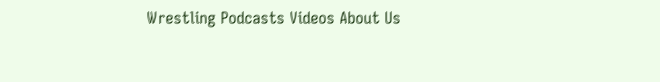Wrestling Podcasts Videos About Us